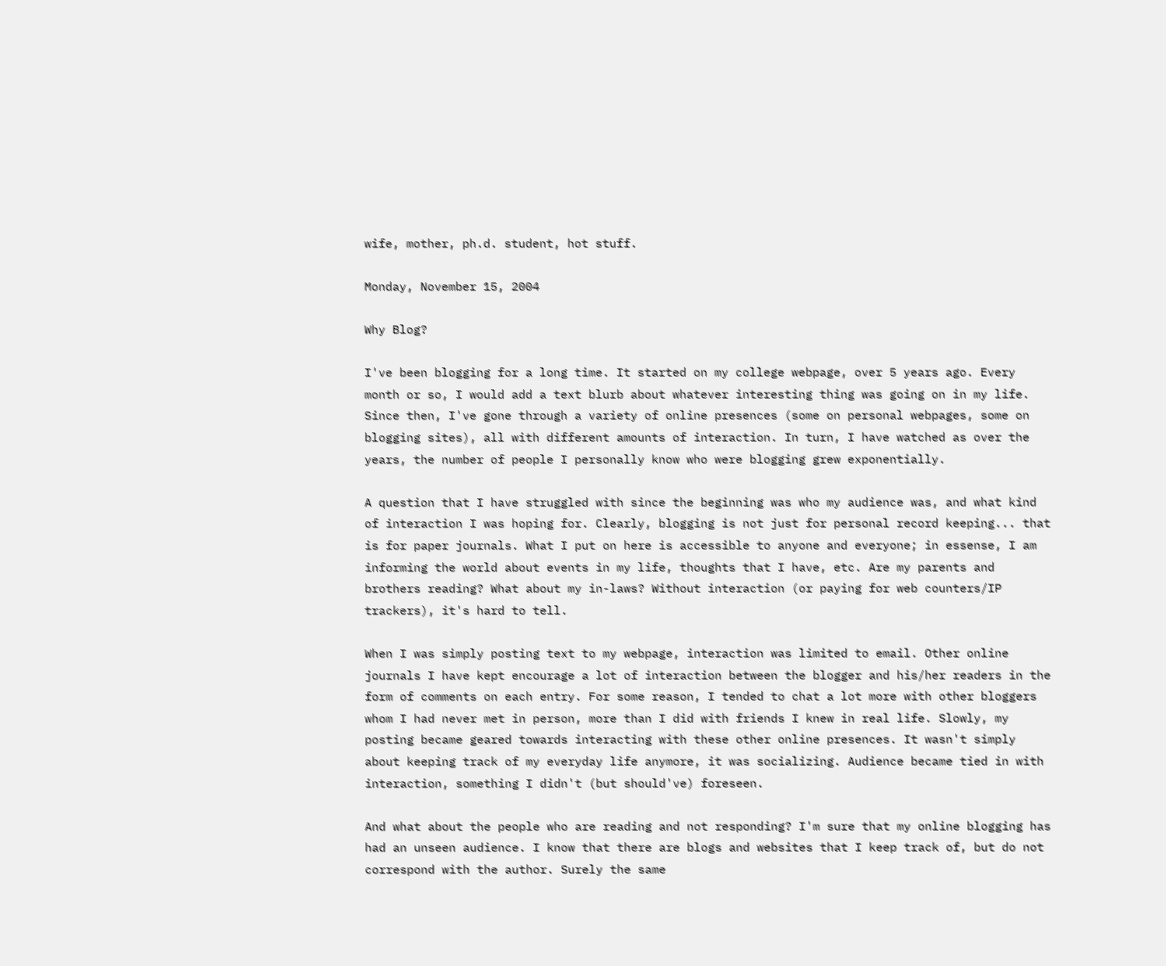wife, mother, ph.d. student, hot stuff.

Monday, November 15, 2004

Why Blog?

I've been blogging for a long time. It started on my college webpage, over 5 years ago. Every month or so, I would add a text blurb about whatever interesting thing was going on in my life. Since then, I've gone through a variety of online presences (some on personal webpages, some on blogging sites), all with different amounts of interaction. In turn, I have watched as over the years, the number of people I personally know who were blogging grew exponentially.

A question that I have struggled with since the beginning was who my audience was, and what kind of interaction I was hoping for. Clearly, blogging is not just for personal record keeping... that is for paper journals. What I put on here is accessible to anyone and everyone; in essense, I am informing the world about events in my life, thoughts that I have, etc. Are my parents and brothers reading? What about my in-laws? Without interaction (or paying for web counters/IP trackers), it's hard to tell.

When I was simply posting text to my webpage, interaction was limited to email. Other online journals I have kept encourage a lot of interaction between the blogger and his/her readers in the form of comments on each entry. For some reason, I tended to chat a lot more with other bloggers whom I had never met in person, more than I did with friends I knew in real life. Slowly, my posting became geared towards interacting with these other online presences. It wasn't simply about keeping track of my everyday life anymore, it was socializing. Audience became tied in with interaction, something I didn't (but should've) foreseen.

And what about the people who are reading and not responding? I'm sure that my online blogging has had an unseen audience. I know that there are blogs and websites that I keep track of, but do not correspond with the author. Surely the same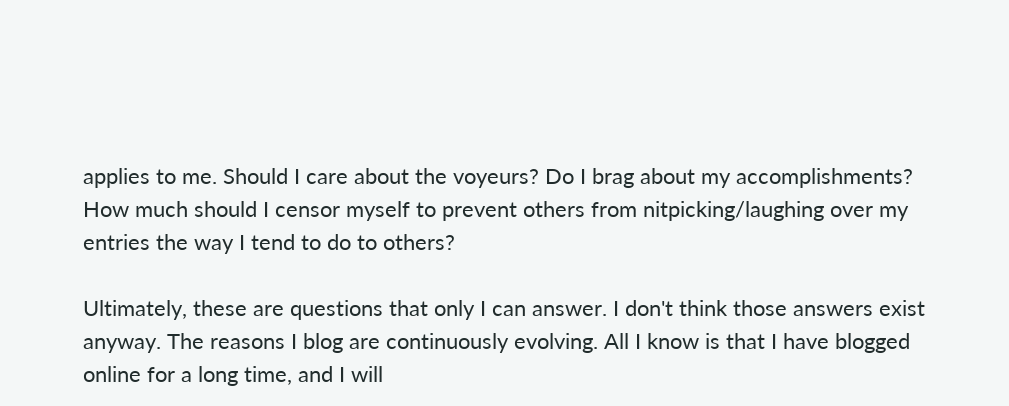applies to me. Should I care about the voyeurs? Do I brag about my accomplishments? How much should I censor myself to prevent others from nitpicking/laughing over my entries the way I tend to do to others?

Ultimately, these are questions that only I can answer. I don't think those answers exist anyway. The reasons I blog are continuously evolving. All I know is that I have blogged online for a long time, and I will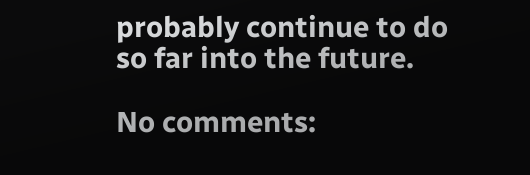probably continue to do so far into the future.

No comments: